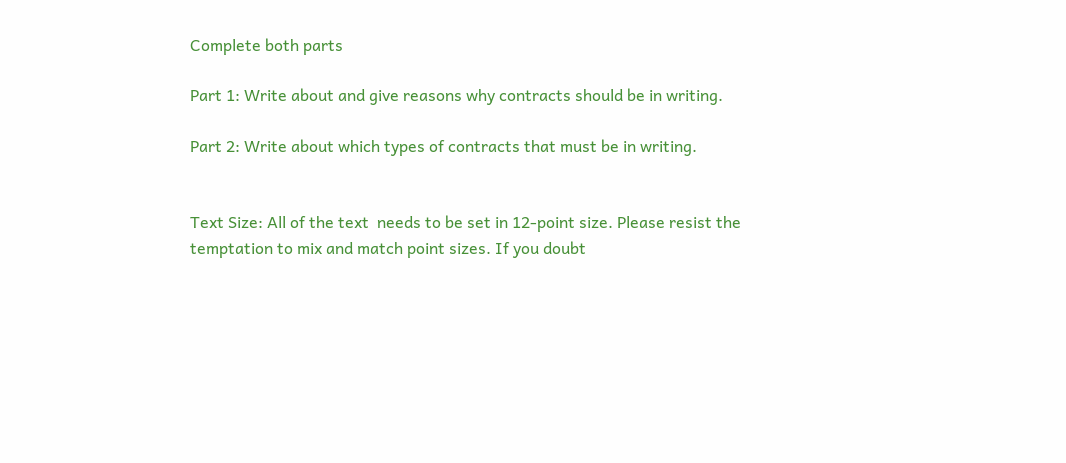Complete both parts

Part 1: Write about and give reasons why contracts should be in writing.

Part 2: Write about which types of contracts that must be in writing.


Text Size: All of the text  needs to be set in 12-point size. Please resist the temptation to mix and match point sizes. If you doubt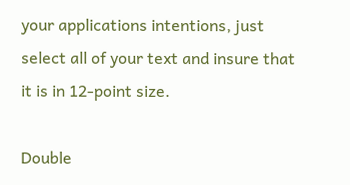your applications intentions, just select all of your text and insure that it is in 12-point size.

Double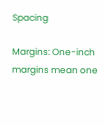Spacing

Margins: One-inch margins mean one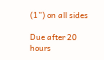(1”) on all sides

Due after 20 hours